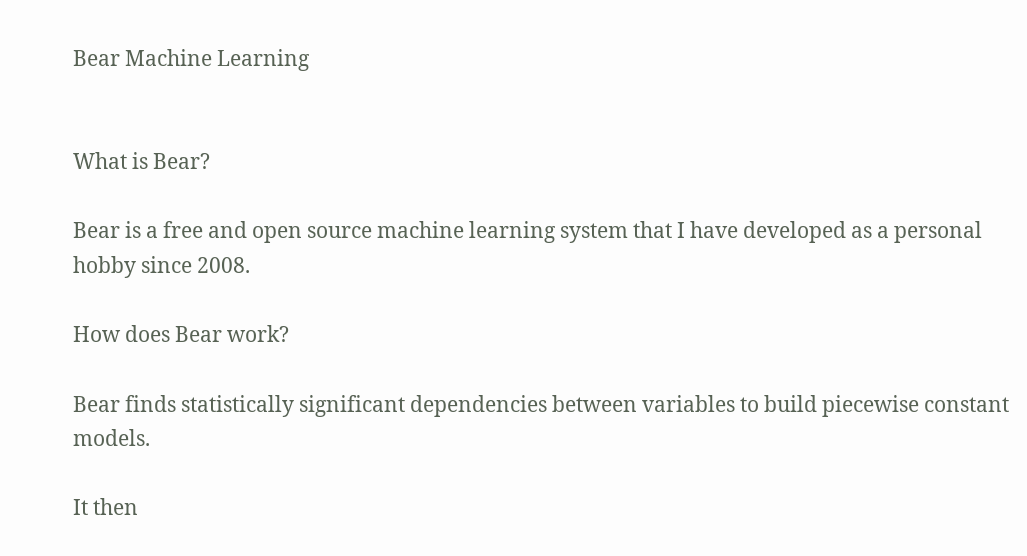Bear Machine Learning


What is Bear?

Bear is a free and open source machine learning system that I have developed as a personal hobby since 2008.

How does Bear work?

Bear finds statistically significant dependencies between variables to build piecewise constant models.

It then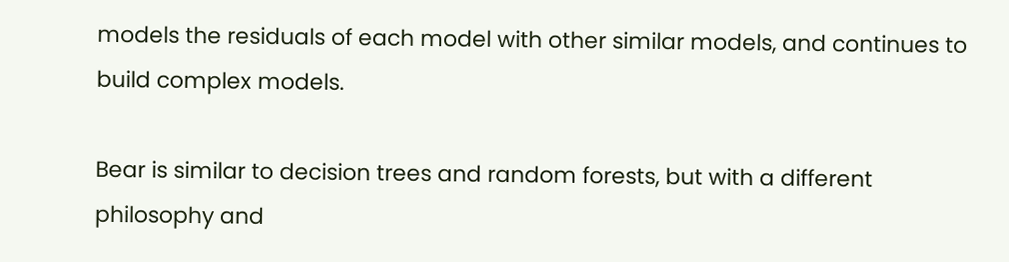models the residuals of each model with other similar models, and continues to build complex models.

Bear is similar to decision trees and random forests, but with a different philosophy and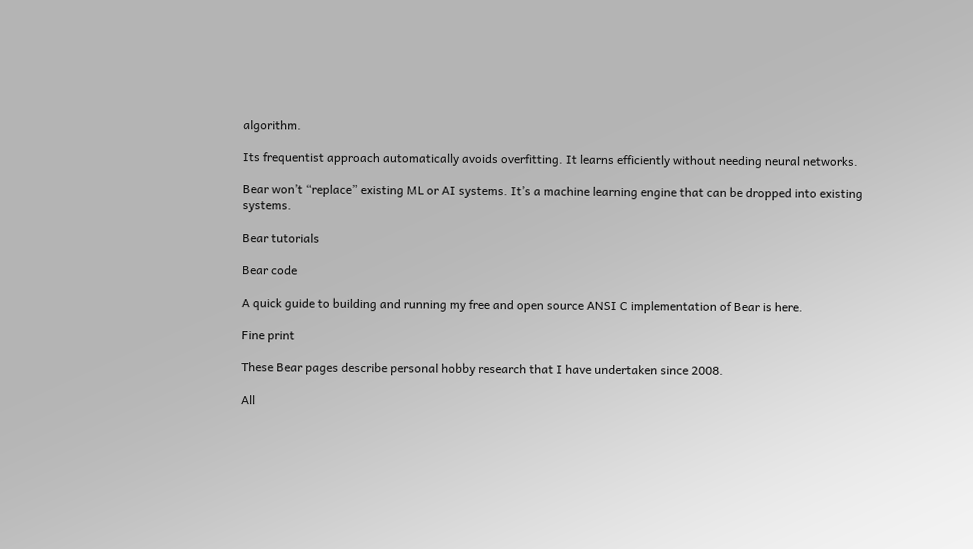algorithm.

Its frequentist approach automatically avoids overfitting. It learns efficiently without needing neural networks.

Bear won’t “replace” existing ML or AI systems. It’s a machine learning engine that can be dropped into existing systems.

Bear tutorials

Bear code

A quick guide to building and running my free and open source ANSI C implementation of Bear is here.

Fine print

These Bear pages describe personal hobby research that I have undertaken since 2008.

All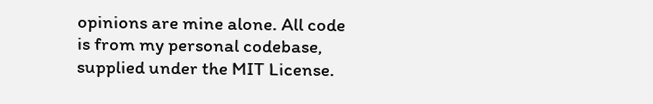opinions are mine alone. All code is from my personal codebase, supplied under the MIT License.